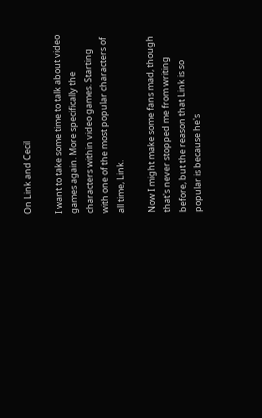On Link and Cecil

I want to take some time to talk about video games again. More specifically the characters within video games. Starting with one of the most popular characters of all time, Link.

Now I might make some fans mad, though that's never stopped me from writing before, but the reason that Link is so popular is because he's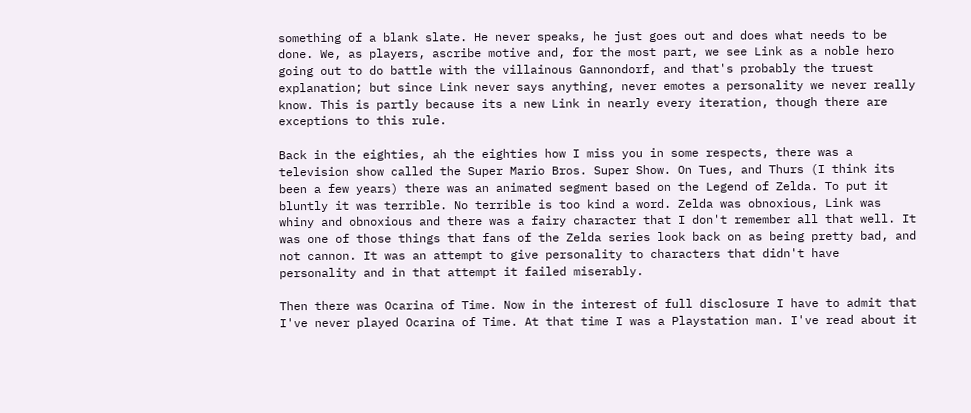something of a blank slate. He never speaks, he just goes out and does what needs to be done. We, as players, ascribe motive and, for the most part, we see Link as a noble hero going out to do battle with the villainous Gannondorf, and that's probably the truest explanation; but since Link never says anything, never emotes a personality we never really know. This is partly because its a new Link in nearly every iteration, though there are exceptions to this rule.

Back in the eighties, ah the eighties how I miss you in some respects, there was a television show called the Super Mario Bros. Super Show. On Tues, and Thurs (I think its been a few years) there was an animated segment based on the Legend of Zelda. To put it bluntly it was terrible. No terrible is too kind a word. Zelda was obnoxious, Link was whiny and obnoxious and there was a fairy character that I don't remember all that well. It was one of those things that fans of the Zelda series look back on as being pretty bad, and not cannon. It was an attempt to give personality to characters that didn't have personality and in that attempt it failed miserably.

Then there was Ocarina of Time. Now in the interest of full disclosure I have to admit that I've never played Ocarina of Time. At that time I was a Playstation man. I've read about it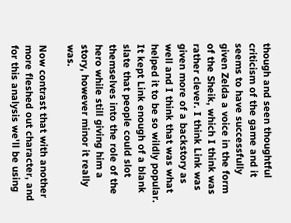though and seen thoughtful criticism of the game and it seems to have successfully given Zelda a voice in the form of the Sheik, which I think was rather clever. I think Link was given more of a backstory as well and I think that was what helped it to be so wildly popular. It kept Link enough of a blank slate that people could slot themselves into the role of the hero while still giving him a story, however minor it really was.

Now contrast that with another more fleshed out character, and for this analysis we'll be using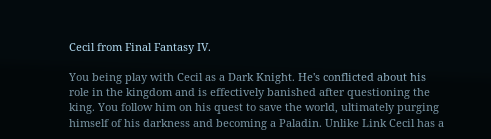Cecil from Final Fantasy IV.

You being play with Cecil as a Dark Knight. He's conflicted about his role in the kingdom and is effectively banished after questioning the king. You follow him on his quest to save the world, ultimately purging himself of his darkness and becoming a Paladin. Unlike Link Cecil has a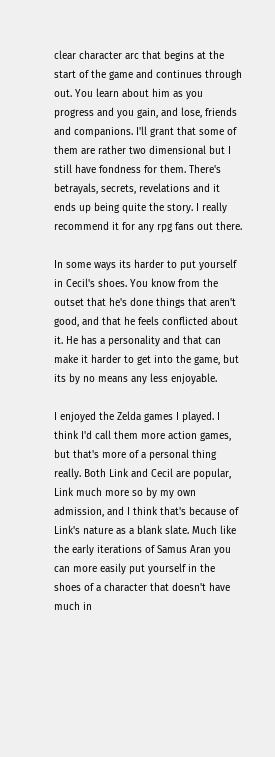clear character arc that begins at the start of the game and continues through out. You learn about him as you progress and you gain, and lose, friends and companions. I'll grant that some of them are rather two dimensional but I still have fondness for them. There's betrayals, secrets, revelations and it ends up being quite the story. I really recommend it for any rpg fans out there.

In some ways its harder to put yourself in Cecil's shoes. You know from the outset that he's done things that aren't good, and that he feels conflicted about it. He has a personality and that can make it harder to get into the game, but its by no means any less enjoyable.

I enjoyed the Zelda games I played. I think I'd call them more action games, but that's more of a personal thing really. Both Link and Cecil are popular, Link much more so by my own admission, and I think that's because of Link's nature as a blank slate. Much like the early iterations of Samus Aran you can more easily put yourself in the shoes of a character that doesn't have much in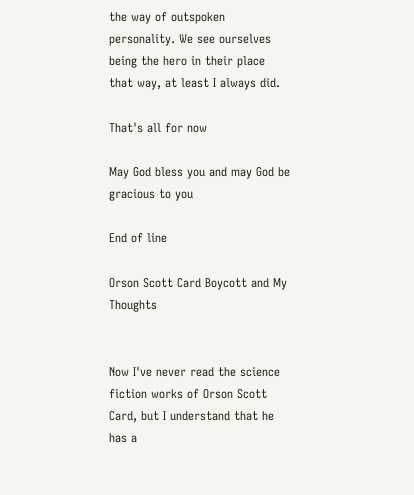the way of outspoken personality. We see ourselves being the hero in their place that way, at least I always did.

That's all for now

May God bless you and may God be gracious to you

End of line

Orson Scott Card Boycott and My Thoughts


Now I've never read the science fiction works of Orson Scott Card, but I understand that he has a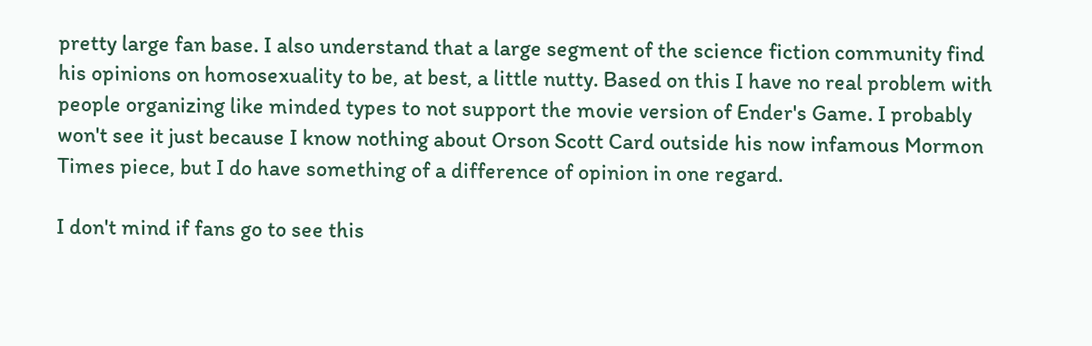pretty large fan base. I also understand that a large segment of the science fiction community find his opinions on homosexuality to be, at best, a little nutty. Based on this I have no real problem with people organizing like minded types to not support the movie version of Ender's Game. I probably won't see it just because I know nothing about Orson Scott Card outside his now infamous Mormon Times piece, but I do have something of a difference of opinion in one regard.

I don't mind if fans go to see this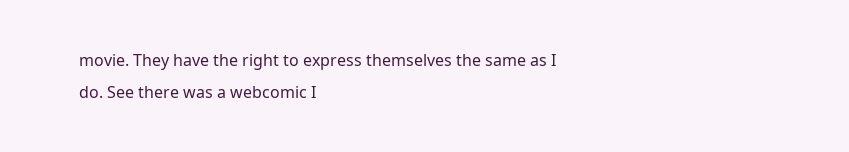movie. They have the right to express themselves the same as I do. See there was a webcomic I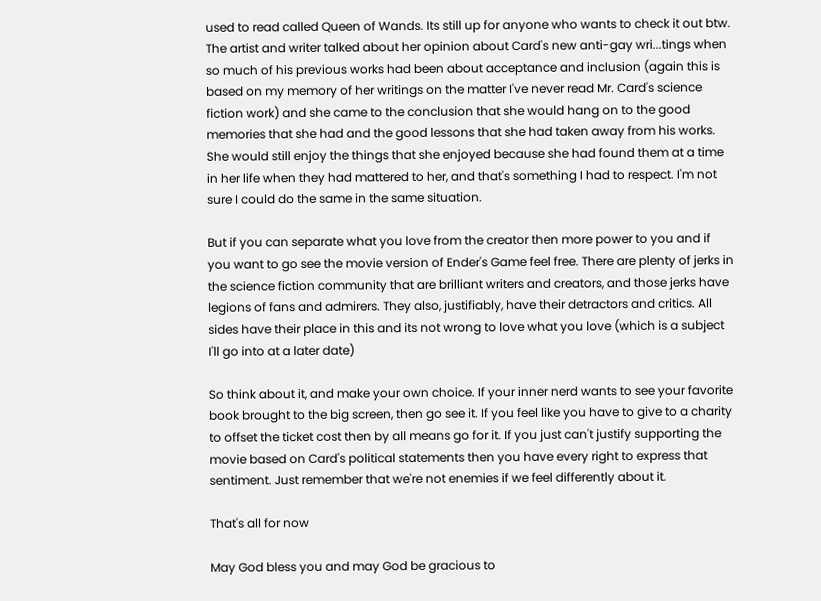used to read called Queen of Wands. Its still up for anyone who wants to check it out btw. The artist and writer talked about her opinion about Card's new anti-gay wri...tings when so much of his previous works had been about acceptance and inclusion (again this is based on my memory of her writings on the matter I've never read Mr. Card's science fiction work) and she came to the conclusion that she would hang on to the good memories that she had and the good lessons that she had taken away from his works. She would still enjoy the things that she enjoyed because she had found them at a time in her life when they had mattered to her, and that's something I had to respect. I'm not sure I could do the same in the same situation.

But if you can separate what you love from the creator then more power to you and if you want to go see the movie version of Ender's Game feel free. There are plenty of jerks in the science fiction community that are brilliant writers and creators, and those jerks have legions of fans and admirers. They also, justifiably, have their detractors and critics. All sides have their place in this and its not wrong to love what you love (which is a subject I'll go into at a later date)

So think about it, and make your own choice. If your inner nerd wants to see your favorite book brought to the big screen, then go see it. If you feel like you have to give to a charity to offset the ticket cost then by all means go for it. If you just can't justify supporting the movie based on Card's political statements then you have every right to express that sentiment. Just remember that we're not enemies if we feel differently about it.

That's all for now

May God bless you and may God be gracious to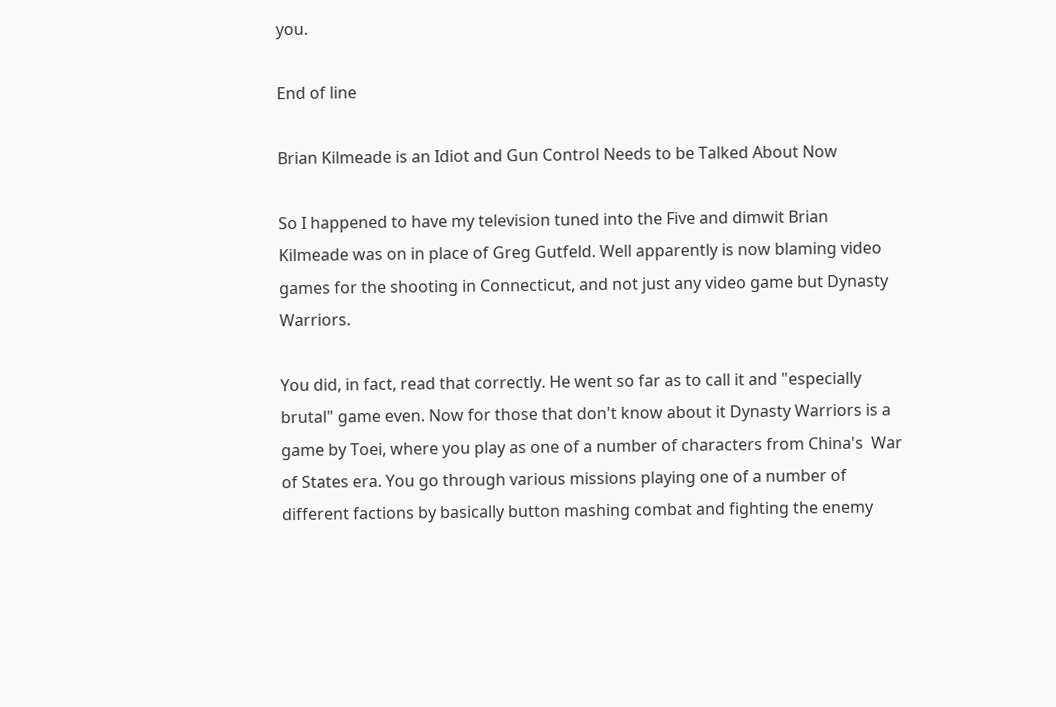you.

End of line

Brian Kilmeade is an Idiot and Gun Control Needs to be Talked About Now

So I happened to have my television tuned into the Five and dimwit Brian Kilmeade was on in place of Greg Gutfeld. Well apparently is now blaming video games for the shooting in Connecticut, and not just any video game but Dynasty Warriors.

You did, in fact, read that correctly. He went so far as to call it and "especially brutal" game even. Now for those that don't know about it Dynasty Warriors is a game by Toei, where you play as one of a number of characters from China's  War of States era. You go through various missions playing one of a number of different factions by basically button mashing combat and fighting the enemy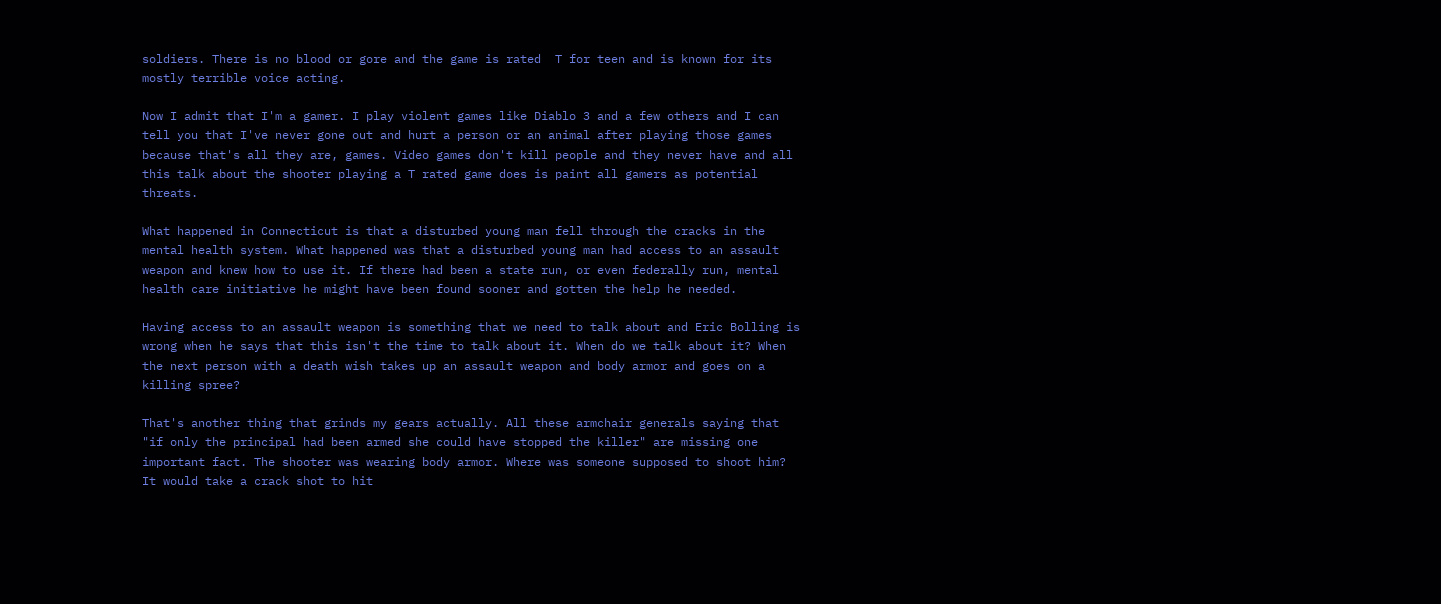soldiers. There is no blood or gore and the game is rated  T for teen and is known for its mostly terrible voice acting.

Now I admit that I'm a gamer. I play violent games like Diablo 3 and a few others and I can tell you that I've never gone out and hurt a person or an animal after playing those games because that's all they are, games. Video games don't kill people and they never have and all this talk about the shooter playing a T rated game does is paint all gamers as potential threats.

What happened in Connecticut is that a disturbed young man fell through the cracks in the mental health system. What happened was that a disturbed young man had access to an assault weapon and knew how to use it. If there had been a state run, or even federally run, mental health care initiative he might have been found sooner and gotten the help he needed.

Having access to an assault weapon is something that we need to talk about and Eric Bolling is wrong when he says that this isn't the time to talk about it. When do we talk about it? When the next person with a death wish takes up an assault weapon and body armor and goes on a killing spree?

That's another thing that grinds my gears actually. All these armchair generals saying that "if only the principal had been armed she could have stopped the killer" are missing one important fact. The shooter was wearing body armor. Where was someone supposed to shoot him? It would take a crack shot to hit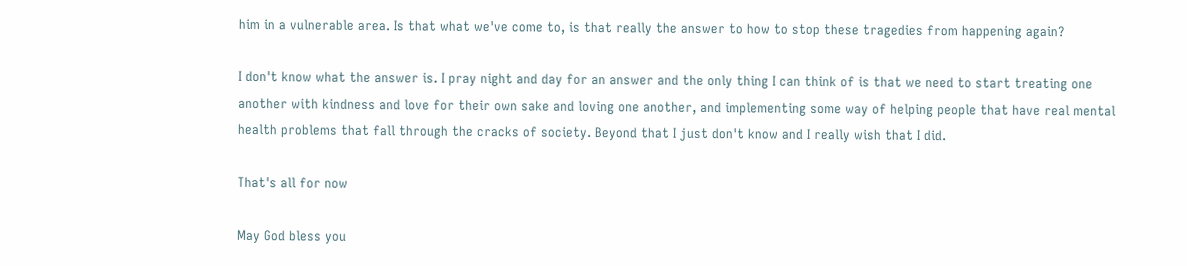him in a vulnerable area. Is that what we've come to, is that really the answer to how to stop these tragedies from happening again?

I don't know what the answer is. I pray night and day for an answer and the only thing I can think of is that we need to start treating one another with kindness and love for their own sake and loving one another, and implementing some way of helping people that have real mental health problems that fall through the cracks of society. Beyond that I just don't know and I really wish that I did.

That's all for now

May God bless you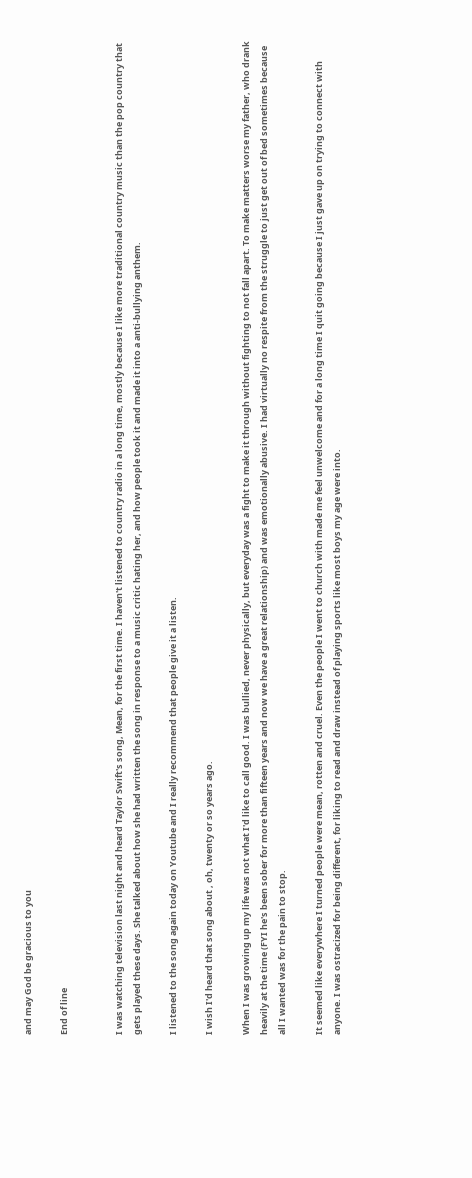and may God be gracious to you

End of line


I was watching television last night and heard Taylor Swift's song, Mean, for the first time. I haven't listened to country radio in a long time, mostly because I like more traditional country music than the pop country that gets played these days. She talked about how she had written the song in response to a music critic hating her, and how people took it and made it into a anti-bullying anthem.

I listened to the song again today on Youtube and I really recommend that people give it a listen.

I wish I'd heard that song about , oh, twenty or so years ago.

When I was growing up my life was not what I'd like to call good. I was bullied, never physically, but everyday was a fight to make it through without fighting to not fall apart. To make matters worse my father, who drank heavily at the time (FYI he's been sober for more than fifteen years and now we have a great relationship) and was emotionally abusive. I had virtually no respite from the struggle to just get out of bed sometimes because all I wanted was for the pain to stop.

It seemed like everywhere I turned people were mean, rotten and cruel. Even the people I went to church with made me feel unwelcome and for a long time I quit going because I just gave up on trying to connect with anyone. I was ostracized for being different, for liking to read and draw instead of playing sports like most boys my age were into.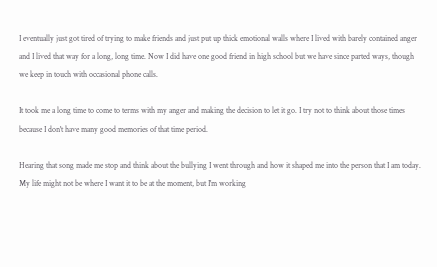I eventually just got tired of trying to make friends and just put up thick emotional walls where I lived with barely contained anger and I lived that way for a long, long time. Now I did have one good friend in high school but we have since parted ways, though we keep in touch with occasional phone calls.

It took me a long time to come to terms with my anger and making the decision to let it go. I try not to think about those times because I don't have many good memories of that time period.

Hearing that song made me stop and think about the bullying I went through and how it shaped me into the person that I am today. My life might not be where I want it to be at the moment, but I'm working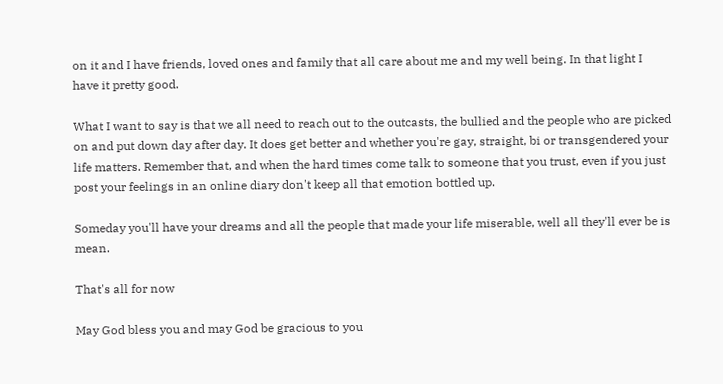on it and I have friends, loved ones and family that all care about me and my well being. In that light I have it pretty good.

What I want to say is that we all need to reach out to the outcasts, the bullied and the people who are picked on and put down day after day. It does get better and whether you're gay, straight, bi or transgendered your life matters. Remember that, and when the hard times come talk to someone that you trust, even if you just post your feelings in an online diary don't keep all that emotion bottled up.

Someday you'll have your dreams and all the people that made your life miserable, well all they'll ever be is mean.

That's all for now

May God bless you and may God be gracious to you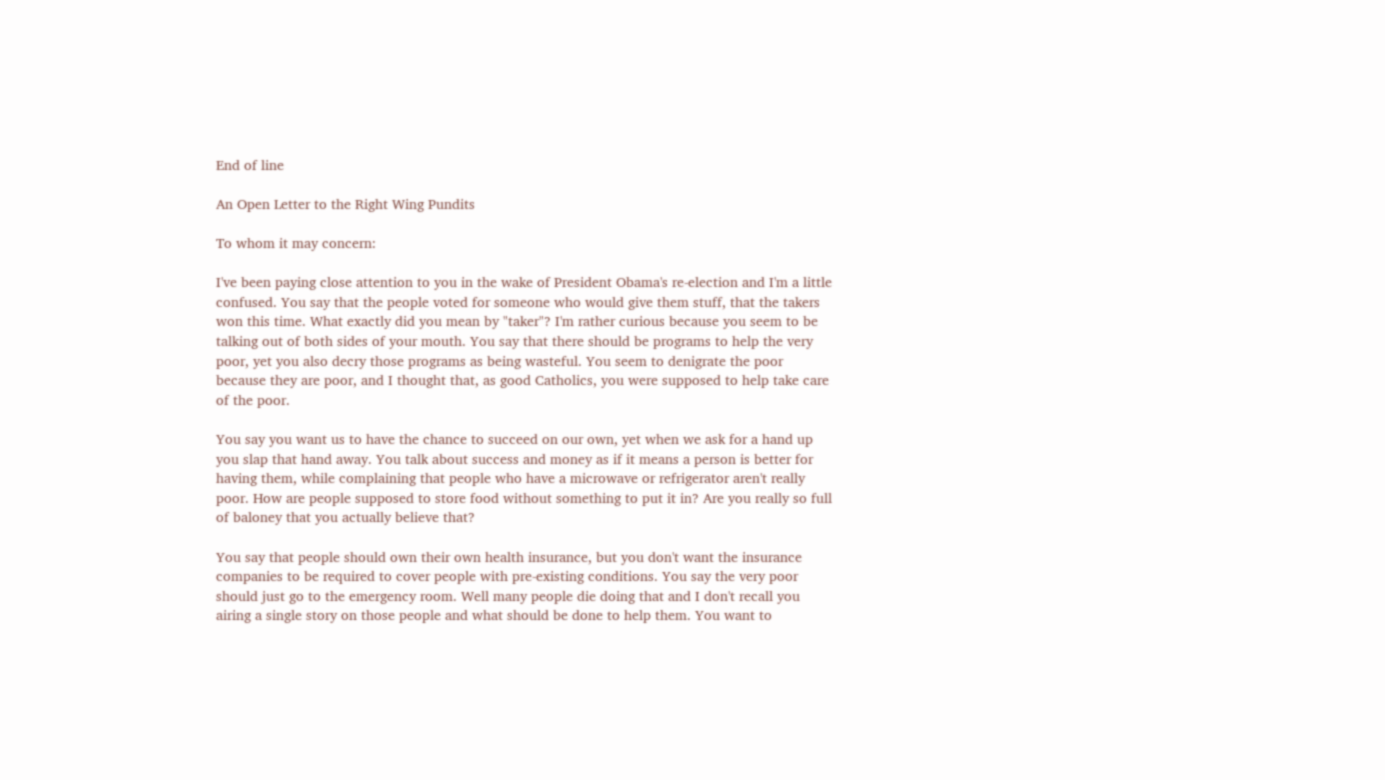End of line

An Open Letter to the Right Wing Pundits

To whom it may concern:

I've been paying close attention to you in the wake of President Obama's re-election and I'm a little confused. You say that the people voted for someone who would give them stuff, that the takers won this time. What exactly did you mean by "taker"? I'm rather curious because you seem to be talking out of both sides of your mouth. You say that there should be programs to help the very poor, yet you also decry those programs as being wasteful. You seem to denigrate the poor because they are poor, and I thought that, as good Catholics, you were supposed to help take care of the poor.

You say you want us to have the chance to succeed on our own, yet when we ask for a hand up you slap that hand away. You talk about success and money as if it means a person is better for having them, while complaining that people who have a microwave or refrigerator aren't really poor. How are people supposed to store food without something to put it in? Are you really so full of baloney that you actually believe that?

You say that people should own their own health insurance, but you don't want the insurance companies to be required to cover people with pre-existing conditions. You say the very poor should just go to the emergency room. Well many people die doing that and I don't recall you airing a single story on those people and what should be done to help them. You want to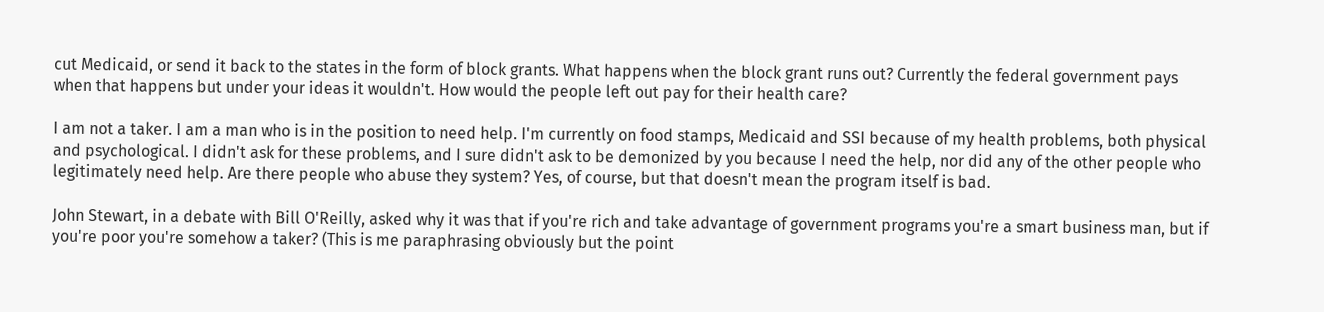cut Medicaid, or send it back to the states in the form of block grants. What happens when the block grant runs out? Currently the federal government pays when that happens but under your ideas it wouldn't. How would the people left out pay for their health care?

I am not a taker. I am a man who is in the position to need help. I'm currently on food stamps, Medicaid and SSI because of my health problems, both physical and psychological. I didn't ask for these problems, and I sure didn't ask to be demonized by you because I need the help, nor did any of the other people who legitimately need help. Are there people who abuse they system? Yes, of course, but that doesn't mean the program itself is bad.

John Stewart, in a debate with Bill O'Reilly, asked why it was that if you're rich and take advantage of government programs you're a smart business man, but if you're poor you're somehow a taker? (This is me paraphrasing obviously but the point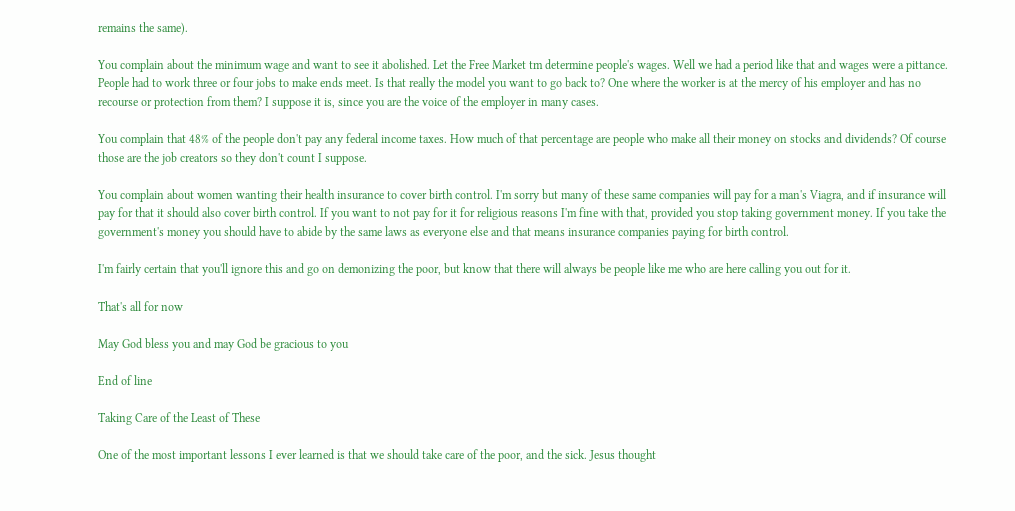remains the same).

You complain about the minimum wage and want to see it abolished. Let the Free Market tm determine people's wages. Well we had a period like that and wages were a pittance. People had to work three or four jobs to make ends meet. Is that really the model you want to go back to? One where the worker is at the mercy of his employer and has no recourse or protection from them? I suppose it is, since you are the voice of the employer in many cases.

You complain that 48% of the people don't pay any federal income taxes. How much of that percentage are people who make all their money on stocks and dividends? Of course those are the job creators so they don't count I suppose.

You complain about women wanting their health insurance to cover birth control. I'm sorry but many of these same companies will pay for a man's Viagra, and if insurance will pay for that it should also cover birth control. If you want to not pay for it for religious reasons I'm fine with that, provided you stop taking government money. If you take the government's money you should have to abide by the same laws as everyone else and that means insurance companies paying for birth control.

I'm fairly certain that you'll ignore this and go on demonizing the poor, but know that there will always be people like me who are here calling you out for it.

That's all for now

May God bless you and may God be gracious to you

End of line

Taking Care of the Least of These

One of the most important lessons I ever learned is that we should take care of the poor, and the sick. Jesus thought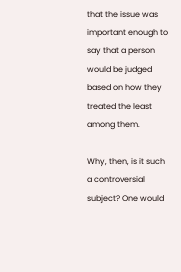that the issue was important enough to say that a person would be judged based on how they treated the least among them.

Why, then, is it such a controversial subject? One would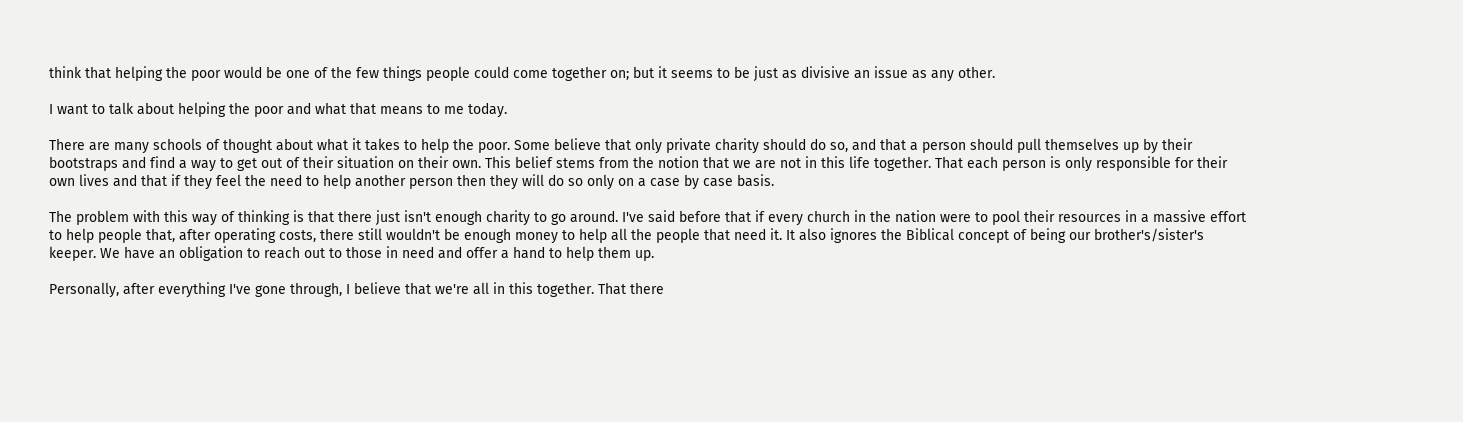think that helping the poor would be one of the few things people could come together on; but it seems to be just as divisive an issue as any other.

I want to talk about helping the poor and what that means to me today.

There are many schools of thought about what it takes to help the poor. Some believe that only private charity should do so, and that a person should pull themselves up by their bootstraps and find a way to get out of their situation on their own. This belief stems from the notion that we are not in this life together. That each person is only responsible for their own lives and that if they feel the need to help another person then they will do so only on a case by case basis.

The problem with this way of thinking is that there just isn't enough charity to go around. I've said before that if every church in the nation were to pool their resources in a massive effort to help people that, after operating costs, there still wouldn't be enough money to help all the people that need it. It also ignores the Biblical concept of being our brother's/sister's keeper. We have an obligation to reach out to those in need and offer a hand to help them up.

Personally, after everything I've gone through, I believe that we're all in this together. That there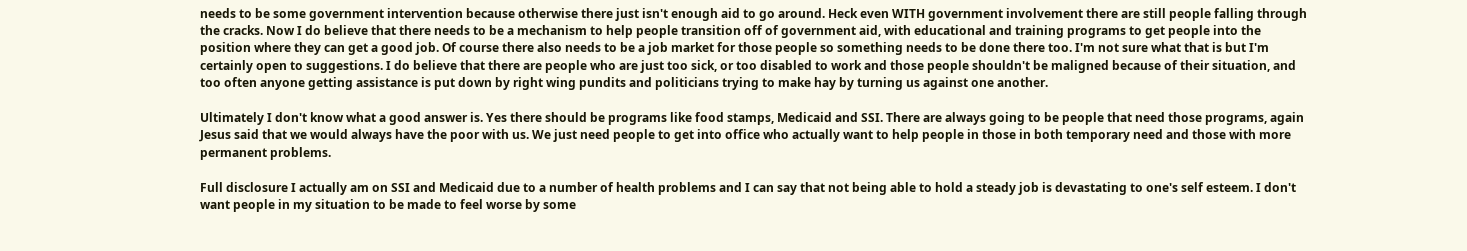needs to be some government intervention because otherwise there just isn't enough aid to go around. Heck even WITH government involvement there are still people falling through the cracks. Now I do believe that there needs to be a mechanism to help people transition off of government aid, with educational and training programs to get people into the position where they can get a good job. Of course there also needs to be a job market for those people so something needs to be done there too. I'm not sure what that is but I'm certainly open to suggestions. I do believe that there are people who are just too sick, or too disabled to work and those people shouldn't be maligned because of their situation, and too often anyone getting assistance is put down by right wing pundits and politicians trying to make hay by turning us against one another.

Ultimately I don't know what a good answer is. Yes there should be programs like food stamps, Medicaid and SSI. There are always going to be people that need those programs, again Jesus said that we would always have the poor with us. We just need people to get into office who actually want to help people in those in both temporary need and those with more permanent problems.

Full disclosure I actually am on SSI and Medicaid due to a number of health problems and I can say that not being able to hold a steady job is devastating to one's self esteem. I don't want people in my situation to be made to feel worse by some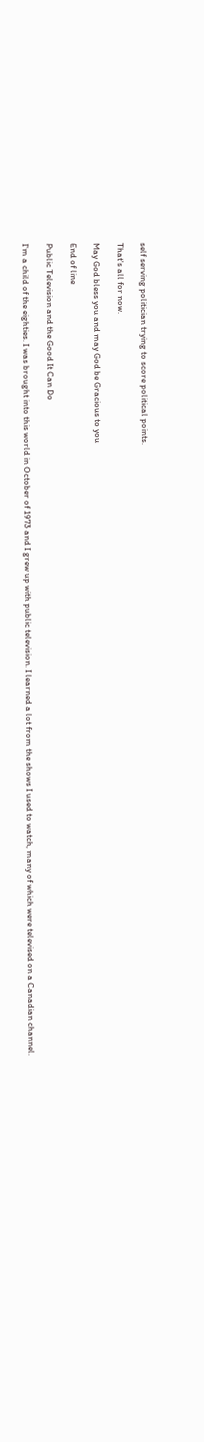self serving politician trying to score political points.

That's all for now.

May God bless you and may God be Gracious to you

End of line

Public Television and the Good It Can Do

I'm a child of the eighties. I was brought into this world in October of 1973 and I grew up with public television. I learned a lot from the shows I used to watch, many of which were televised on a Canadian channel.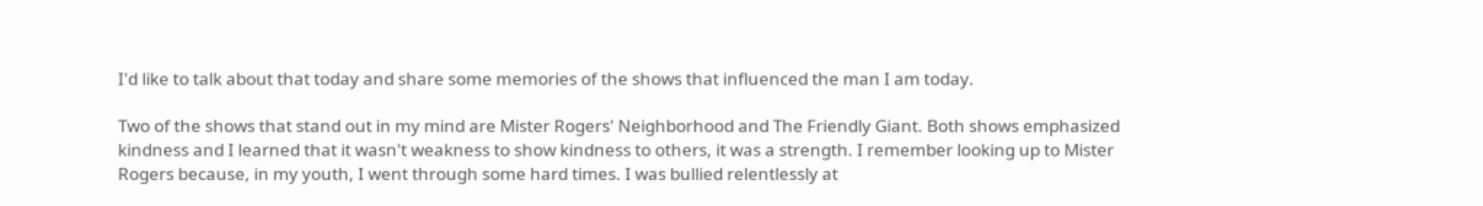I'd like to talk about that today and share some memories of the shows that influenced the man I am today.

Two of the shows that stand out in my mind are Mister Rogers' Neighborhood and The Friendly Giant. Both shows emphasized kindness and I learned that it wasn't weakness to show kindness to others, it was a strength. I remember looking up to Mister Rogers because, in my youth, I went through some hard times. I was bullied relentlessly at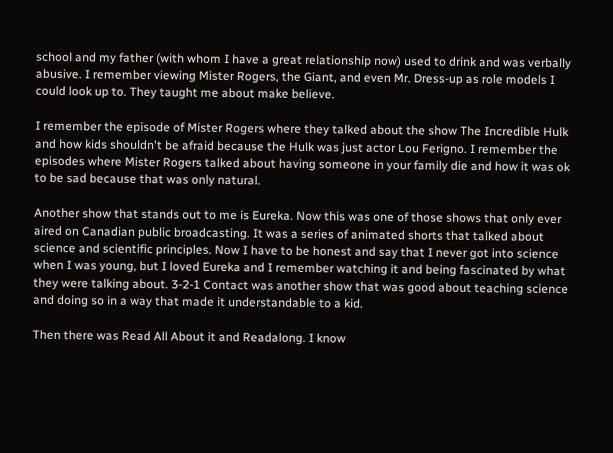school and my father (with whom I have a great relationship now) used to drink and was verbally abusive. I remember viewing Mister Rogers, the Giant, and even Mr. Dress-up as role models I could look up to. They taught me about make believe.

I remember the episode of Mister Rogers where they talked about the show The Incredible Hulk and how kids shouldn't be afraid because the Hulk was just actor Lou Ferigno. I remember the episodes where Mister Rogers talked about having someone in your family die and how it was ok to be sad because that was only natural.

Another show that stands out to me is Eureka. Now this was one of those shows that only ever aired on Canadian public broadcasting. It was a series of animated shorts that talked about science and scientific principles. Now I have to be honest and say that I never got into science when I was young, but I loved Eureka and I remember watching it and being fascinated by what they were talking about. 3-2-1 Contact was another show that was good about teaching science and doing so in a way that made it understandable to a kid.

Then there was Read All About it and Readalong. I know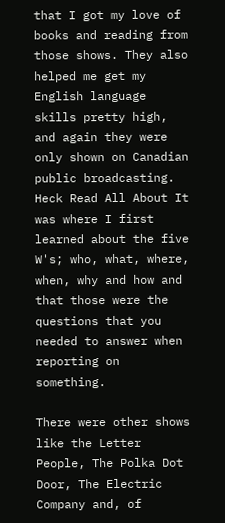that I got my love of books and reading from those shows. They also helped me get my English language skills pretty high, and again they were only shown on Canadian public broadcasting. Heck Read All About It was where I first learned about the five W's; who, what, where, when, why and how and that those were the questions that you needed to answer when reporting on something.

There were other shows like the Letter People, The Polka Dot Door, The Electric Company and, of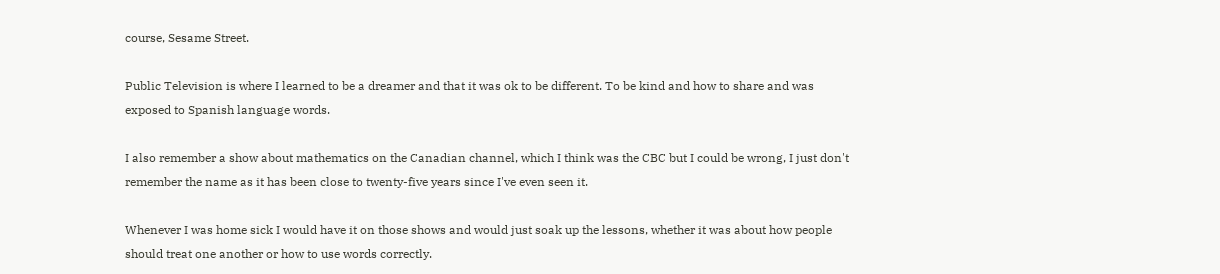course, Sesame Street.

Public Television is where I learned to be a dreamer and that it was ok to be different. To be kind and how to share and was exposed to Spanish language words.

I also remember a show about mathematics on the Canadian channel, which I think was the CBC but I could be wrong, I just don't remember the name as it has been close to twenty-five years since I've even seen it.

Whenever I was home sick I would have it on those shows and would just soak up the lessons, whether it was about how people should treat one another or how to use words correctly.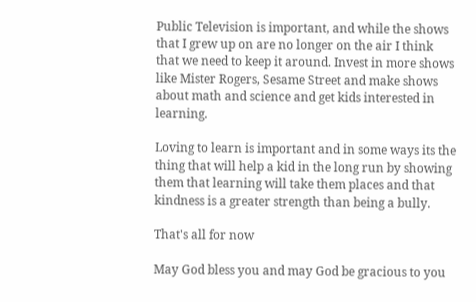Public Television is important, and while the shows that I grew up on are no longer on the air I think that we need to keep it around. Invest in more shows like Mister Rogers, Sesame Street and make shows about math and science and get kids interested in learning.

Loving to learn is important and in some ways its the thing that will help a kid in the long run by showing them that learning will take them places and that kindness is a greater strength than being a bully.

That's all for now

May God bless you and may God be gracious to you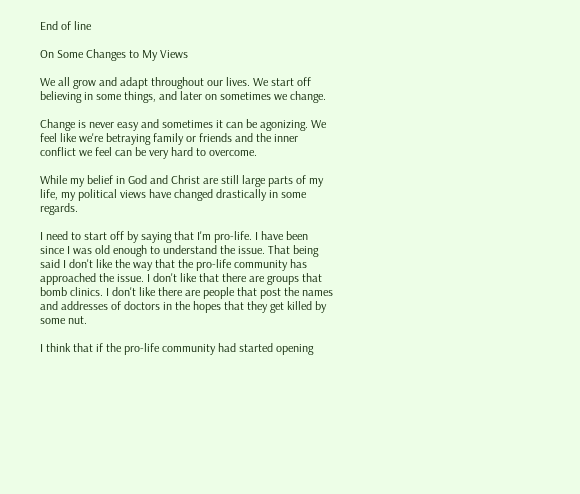End of line

On Some Changes to My Views

We all grow and adapt throughout our lives. We start off believing in some things, and later on sometimes we change.

Change is never easy and sometimes it can be agonizing. We feel like we're betraying family or friends and the inner conflict we feel can be very hard to overcome.

While my belief in God and Christ are still large parts of my life, my political views have changed drastically in some regards.

I need to start off by saying that I'm pro-life. I have been since I was old enough to understand the issue. That being said I don't like the way that the pro-life community has approached the issue. I don't like that there are groups that bomb clinics. I don't like there are people that post the names and addresses of doctors in the hopes that they get killed by some nut.

I think that if the pro-life community had started opening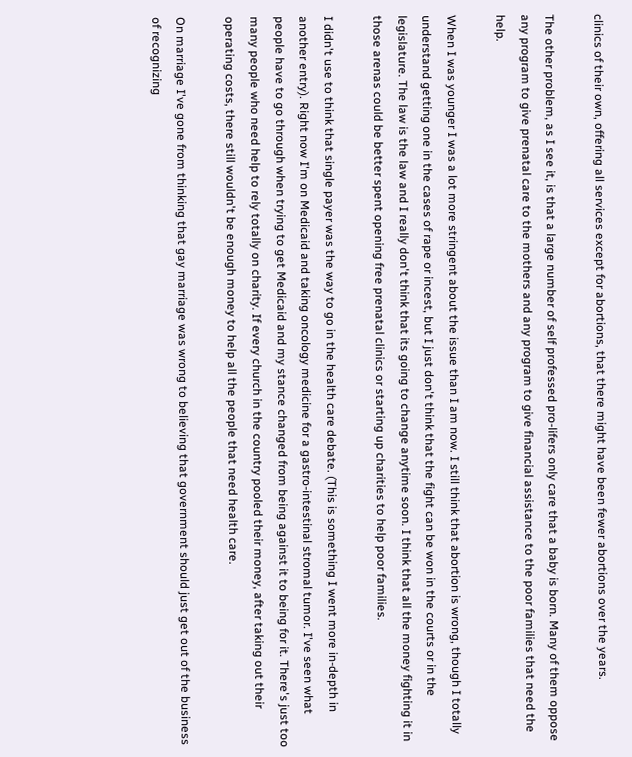clinics of their own, offering all services except for abortions, that there might have been fewer abortions over the years.

The other problem, as I see it, is that a large number of self professed pro-lifers only care that a baby is born. Many of them oppose any program to give prenatal care to the mothers and any program to give financial assistance to the poor families that need the help.

When I was younger I was a lot more stringent about the issue than I am now. I still think that abortion is wrong, though I totally understand getting one in the cases of rape or incest, but I just don't think that the fight can be won in the courts or in the legislature. The law is the law and I really don't think that its going to change anytime soon. I think that all the money fighting it in those arenas could be better spent opening free prenatal clinics or starting up charities to help poor families.

I didn't use to think that single payer was the way to go in the health care debate. (This is something I went more in-depth in another entry). Right now I'm on Medicaid and taking oncology medicine for a gastro-intestinal stromal tumor. I've seen what people have to go through when trying to get Medicaid and my stance changed from being against it to being for it. There's just too many people who need help to rely totally on charity. If every church in the country pooled their money, after taking out their operating costs, there still wouldn't be enough money to help all the people that need health care.

On marriage I've gone from thinking that gay marriage was wrong to believing that government should just get out of the business of recognizing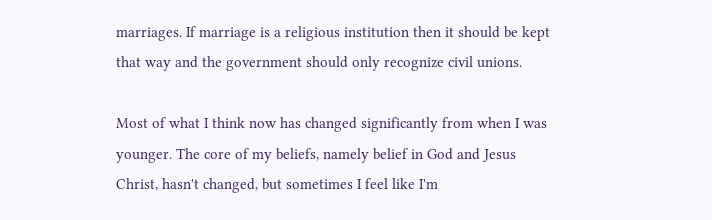marriages. If marriage is a religious institution then it should be kept that way and the government should only recognize civil unions.

Most of what I think now has changed significantly from when I was younger. The core of my beliefs, namely belief in God and Jesus Christ, hasn't changed, but sometimes I feel like I'm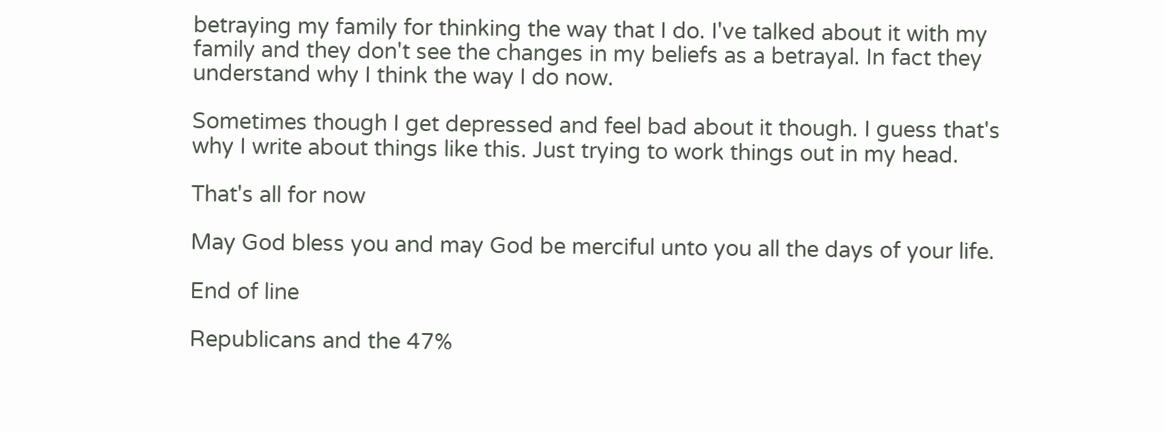betraying my family for thinking the way that I do. I've talked about it with my family and they don't see the changes in my beliefs as a betrayal. In fact they understand why I think the way I do now.

Sometimes though I get depressed and feel bad about it though. I guess that's why I write about things like this. Just trying to work things out in my head.

That's all for now

May God bless you and may God be merciful unto you all the days of your life.

End of line

Republicans and the 47%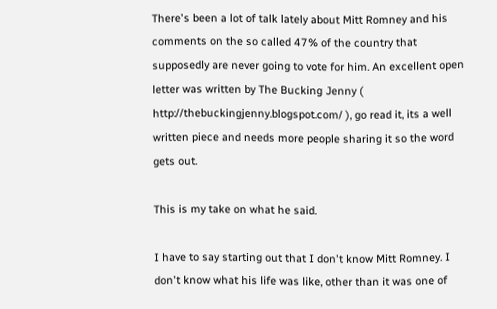There's been a lot of talk lately about Mitt Romney and his comments on the so called 47% of the country that supposedly are never going to vote for him. An excellent open letter was written by The Bucking Jenny ( http://thebuckingjenny.blogspot.com/ ), go read it, its a well written piece and needs more people sharing it so the word gets out.

This is my take on what he said.

I have to say starting out that I don't know Mitt Romney. I don't know what his life was like, other than it was one of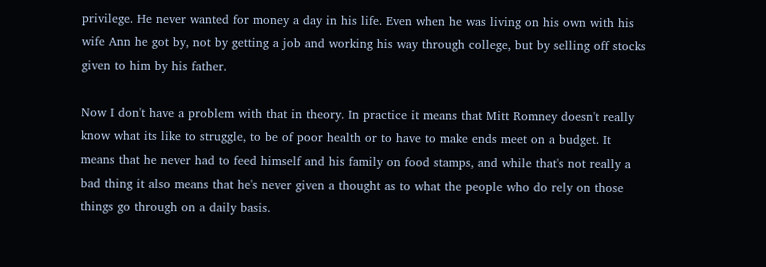privilege. He never wanted for money a day in his life. Even when he was living on his own with his wife Ann he got by, not by getting a job and working his way through college, but by selling off stocks given to him by his father.

Now I don't have a problem with that in theory. In practice it means that Mitt Romney doesn't really know what its like to struggle, to be of poor health or to have to make ends meet on a budget. It means that he never had to feed himself and his family on food stamps, and while that's not really a bad thing it also means that he's never given a thought as to what the people who do rely on those things go through on a daily basis.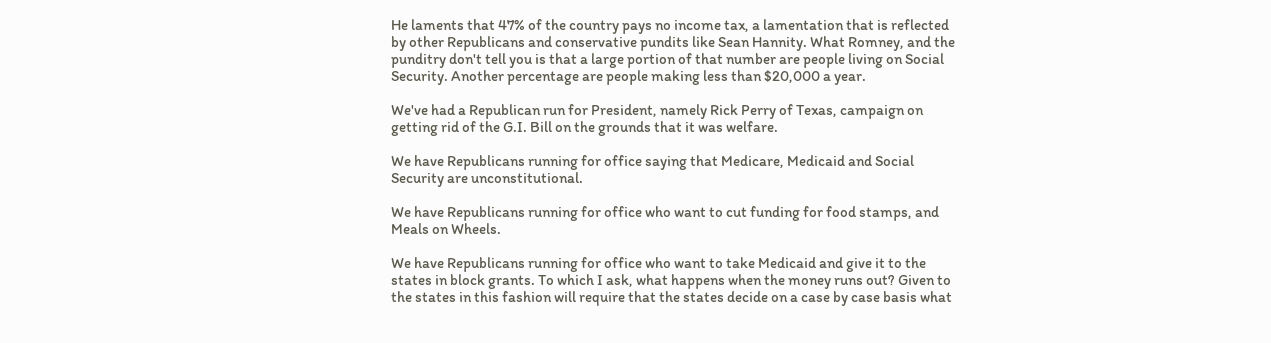He laments that 47% of the country pays no income tax, a lamentation that is reflected by other Republicans and conservative pundits like Sean Hannity. What Romney, and the punditry don't tell you is that a large portion of that number are people living on Social Security. Another percentage are people making less than $20,000 a year.

We've had a Republican run for President, namely Rick Perry of Texas, campaign on getting rid of the G.I. Bill on the grounds that it was welfare.

We have Republicans running for office saying that Medicare, Medicaid and Social Security are unconstitutional.

We have Republicans running for office who want to cut funding for food stamps, and Meals on Wheels.

We have Republicans running for office who want to take Medicaid and give it to the states in block grants. To which I ask, what happens when the money runs out? Given to the states in this fashion will require that the states decide on a case by case basis what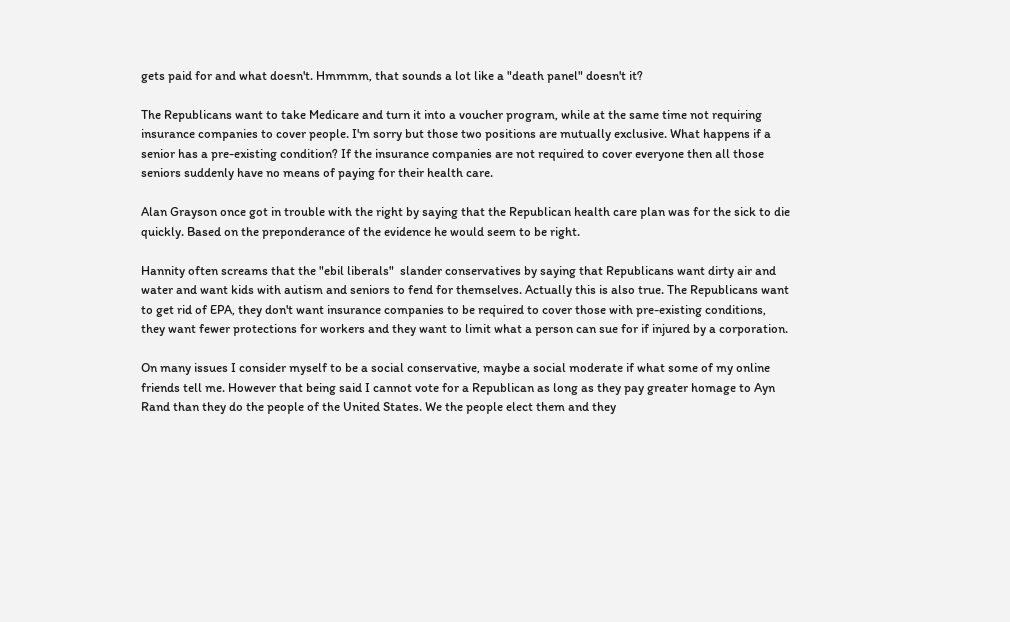gets paid for and what doesn't. Hmmmm, that sounds a lot like a "death panel" doesn't it?

The Republicans want to take Medicare and turn it into a voucher program, while at the same time not requiring insurance companies to cover people. I'm sorry but those two positions are mutually exclusive. What happens if a senior has a pre-existing condition? If the insurance companies are not required to cover everyone then all those seniors suddenly have no means of paying for their health care.

Alan Grayson once got in trouble with the right by saying that the Republican health care plan was for the sick to die quickly. Based on the preponderance of the evidence he would seem to be right.

Hannity often screams that the "ebil liberals"  slander conservatives by saying that Republicans want dirty air and water and want kids with autism and seniors to fend for themselves. Actually this is also true. The Republicans want to get rid of EPA, they don't want insurance companies to be required to cover those with pre-existing conditions, they want fewer protections for workers and they want to limit what a person can sue for if injured by a corporation.

On many issues I consider myself to be a social conservative, maybe a social moderate if what some of my online friends tell me. However that being said I cannot vote for a Republican as long as they pay greater homage to Ayn Rand than they do the people of the United States. We the people elect them and they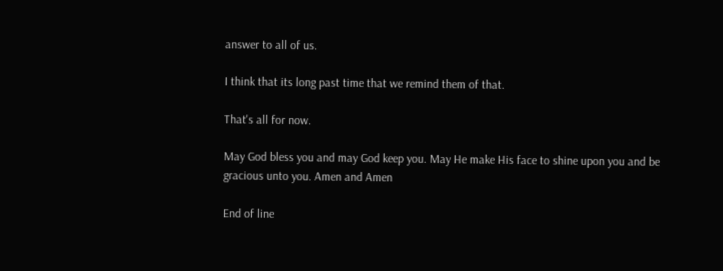answer to all of us.

I think that its long past time that we remind them of that.

That's all for now.

May God bless you and may God keep you. May He make His face to shine upon you and be gracious unto you. Amen and Amen

End of line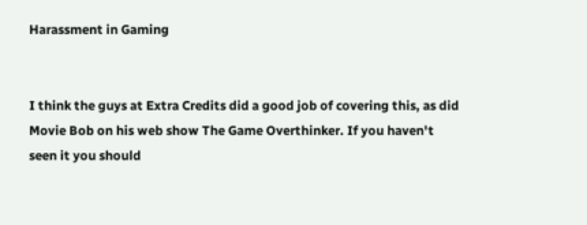Harassment in Gaming


I think the guys at Extra Credits did a good job of covering this, as did Movie Bob on his web show The Game Overthinker. If you haven't seen it you should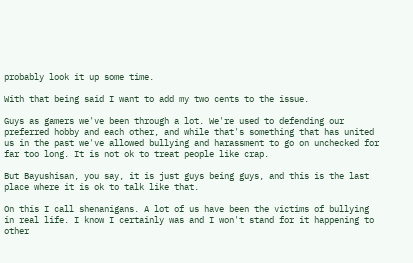probably look it up some time.

With that being said I want to add my two cents to the issue.

Guys as gamers we've been through a lot. We're used to defending our preferred hobby and each other, and while that's something that has united us in the past we've allowed bullying and harassment to go on unchecked for far too long. It is not ok to treat people like crap.

But Bayushisan, you say, it is just guys being guys, and this is the last place where it is ok to talk like that.

On this I call shenanigans. A lot of us have been the victims of bullying in real life. I know I certainly was and I won't stand for it happening to other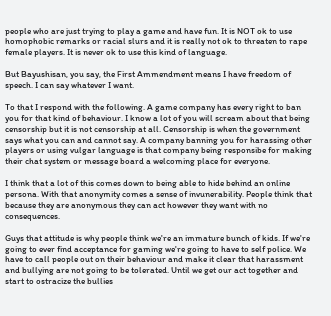people who are just trying to play a game and have fun. It is NOT ok to use homophobic remarks or racial slurs and it is really not ok to threaten to rape female players. It is never ok to use this kind of language.

But Bayushisan, you say, the First Ammendment means I have freedom of speech. I can say whatever I want.

To that I respond with the following. A game company has every right to ban you for that kind of behaviour. I know a lot of you will scream about that being censorship but it is not censorship at all. Censorship is when the government says what you can and cannot say. A company banning you for harassing other players or using vulgar language is that company being responsibe for making their chat system or message board a welcoming place for everyone.

I think that a lot of this comes down to being able to hide behind an online persona. With that anonymity comes a sense of invunerability. People think that because they are anonymous they can act however they want with no consequences.

Guys that attitude is why people think we're an immature bunch of kids. If we're going to ever find acceptance for gaming we're going to have to self police. We have to call people out on their behaviour and make it clear that harassment and bullying are not going to be tolerated. Until we get our act together and start to ostracize the bullies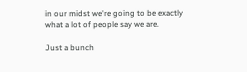in our midst we're going to be exactly what a lot of people say we are.

Just a bunch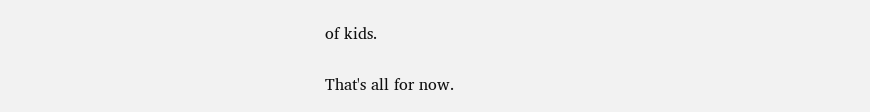of kids.

That's all for now.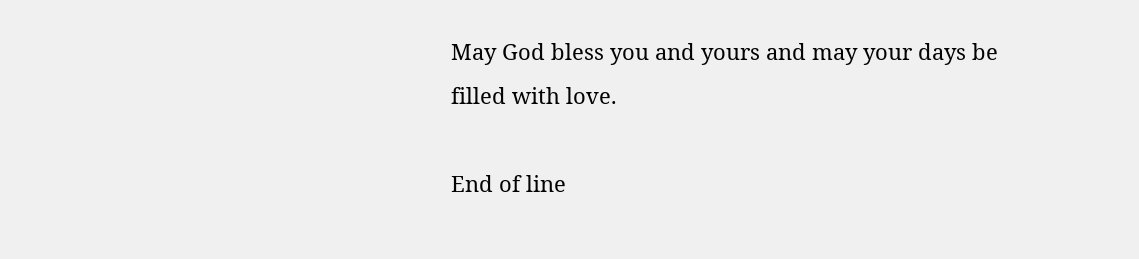May God bless you and yours and may your days be filled with love.

End of line